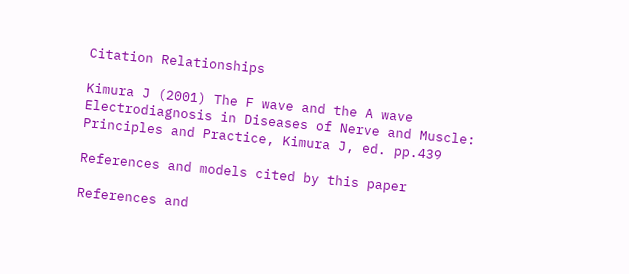Citation Relationships

Kimura J (2001) The F wave and the A wave Electrodiagnosis in Diseases of Nerve and Muscle: Principles and Practice, Kimura J, ed. pp.439

References and models cited by this paper

References and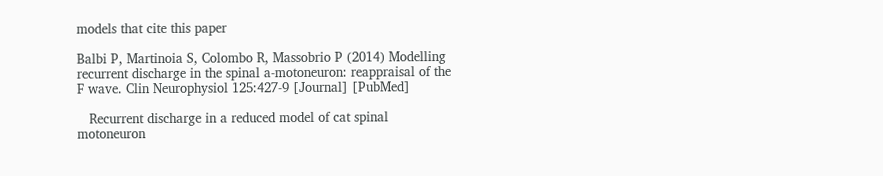models that cite this paper

Balbi P, Martinoia S, Colombo R, Massobrio P (2014) Modelling recurrent discharge in the spinal a-motoneuron: reappraisal of the F wave. Clin Neurophysiol 125:427-9 [Journal] [PubMed]

   Recurrent discharge in a reduced model of cat spinal motoneuron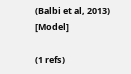(Balbi et al, 2013) [Model]

(1 refs)